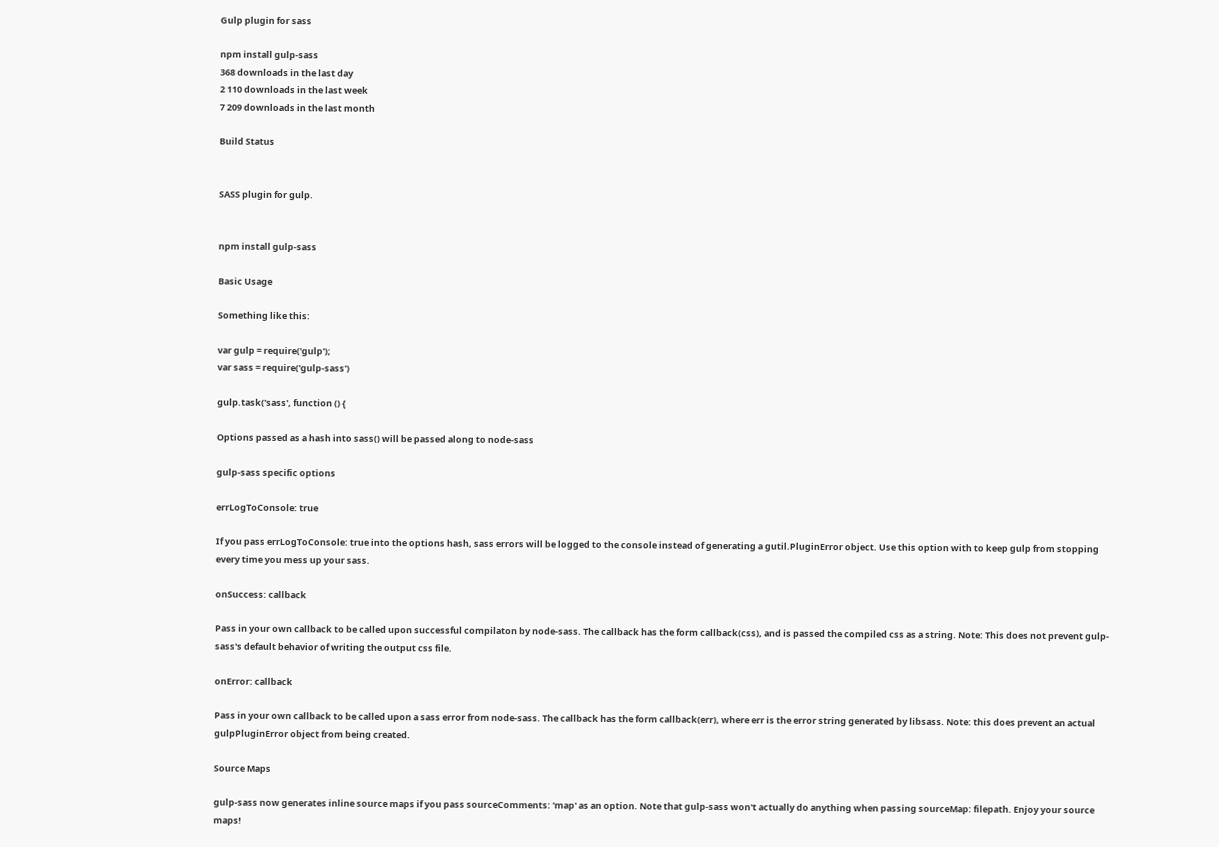Gulp plugin for sass

npm install gulp-sass
368 downloads in the last day
2 110 downloads in the last week
7 209 downloads in the last month

Build Status


SASS plugin for gulp.


npm install gulp-sass

Basic Usage

Something like this:

var gulp = require('gulp');
var sass = require('gulp-sass')

gulp.task('sass', function () {

Options passed as a hash into sass() will be passed along to node-sass

gulp-sass specific options

errLogToConsole: true

If you pass errLogToConsole: true into the options hash, sass errors will be logged to the console instead of generating a gutil.PluginError object. Use this option with to keep gulp from stopping every time you mess up your sass.

onSuccess: callback

Pass in your own callback to be called upon successful compilaton by node-sass. The callback has the form callback(css), and is passed the compiled css as a string. Note: This does not prevent gulp-sass's default behavior of writing the output css file.

onError: callback

Pass in your own callback to be called upon a sass error from node-sass. The callback has the form callback(err), where err is the error string generated by libsass. Note: this does prevent an actual gulpPluginError object from being created.

Source Maps

gulp-sass now generates inline source maps if you pass sourceComments: 'map' as an option. Note that gulp-sass won't actually do anything when passing sourceMap: filepath. Enjoy your source maps!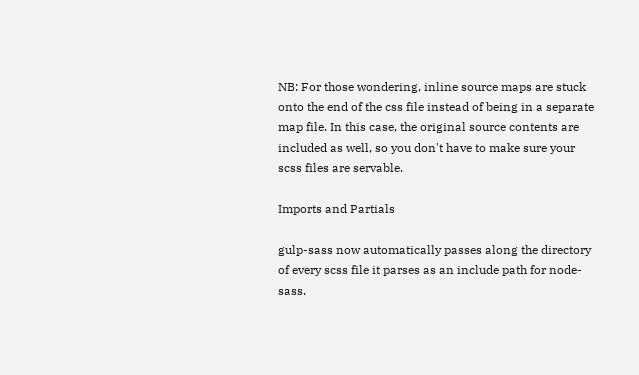NB: For those wondering, inline source maps are stuck onto the end of the css file instead of being in a separate map file. In this case, the original source contents are included as well, so you don't have to make sure your scss files are servable.

Imports and Partials

gulp-sass now automatically passes along the directory of every scss file it parses as an include path for node-sass.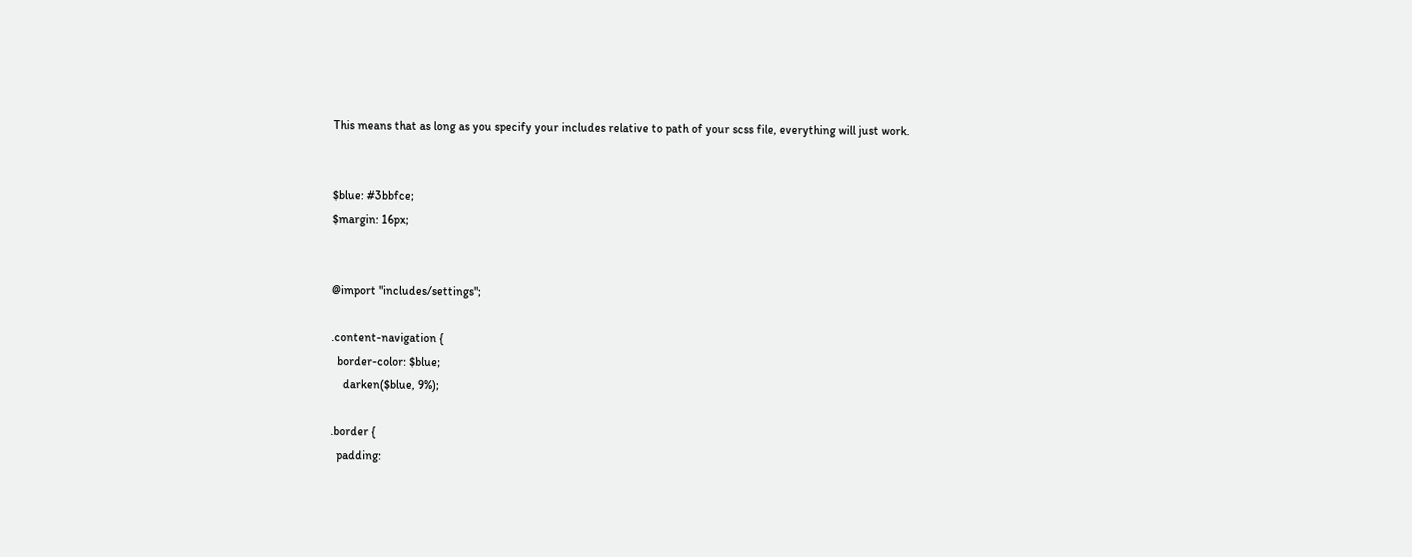This means that as long as you specify your includes relative to path of your scss file, everything will just work.


$blue: #3bbfce;
$margin: 16px;


@import "includes/settings";

.content-navigation {
  border-color: $blue;
    darken($blue, 9%);

.border {
  padding: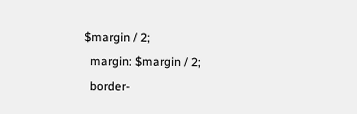$margin / 2;
  margin: $margin / 2;
  border-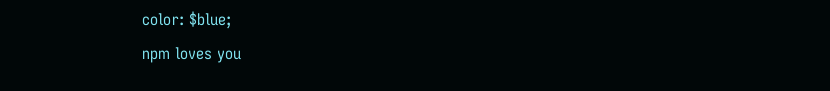color: $blue;
npm loves you